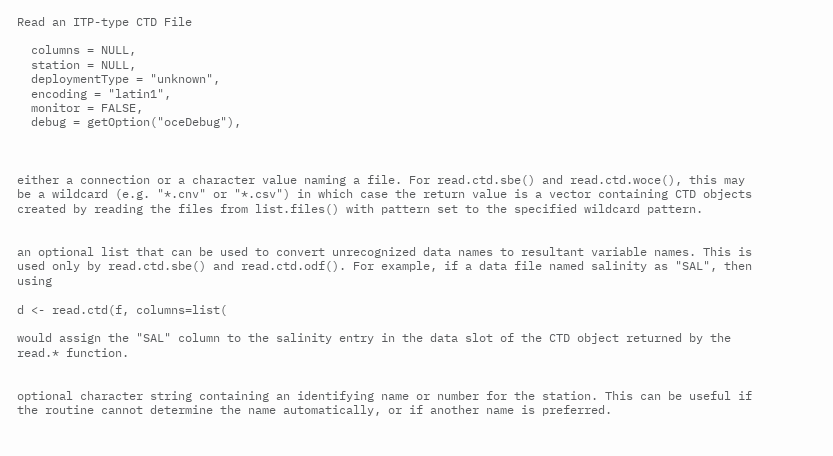Read an ITP-type CTD File

  columns = NULL,
  station = NULL,
  deploymentType = "unknown",
  encoding = "latin1",
  monitor = FALSE,
  debug = getOption("oceDebug"),



either a connection or a character value naming a file. For read.ctd.sbe() and read.ctd.woce(), this may be a wildcard (e.g. "*.cnv" or "*.csv") in which case the return value is a vector containing CTD objects created by reading the files from list.files() with pattern set to the specified wildcard pattern.


an optional list that can be used to convert unrecognized data names to resultant variable names. This is used only by read.ctd.sbe() and read.ctd.odf(). For example, if a data file named salinity as "SAL", then using

d <- read.ctd(f, columns=list(

would assign the "SAL" column to the salinity entry in the data slot of the CTD object returned by the read.* function.


optional character string containing an identifying name or number for the station. This can be useful if the routine cannot determine the name automatically, or if another name is preferred.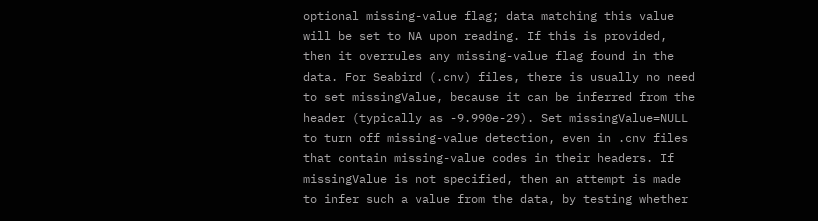optional missing-value flag; data matching this value will be set to NA upon reading. If this is provided, then it overrules any missing-value flag found in the data. For Seabird (.cnv) files, there is usually no need to set missingValue, because it can be inferred from the header (typically as -9.990e-29). Set missingValue=NULL to turn off missing-value detection, even in .cnv files that contain missing-value codes in their headers. If missingValue is not specified, then an attempt is made to infer such a value from the data, by testing whether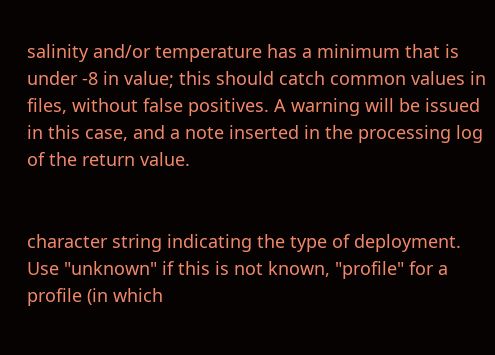salinity and/or temperature has a minimum that is under -8 in value; this should catch common values in files, without false positives. A warning will be issued in this case, and a note inserted in the processing log of the return value.


character string indicating the type of deployment. Use "unknown" if this is not known, "profile" for a profile (in which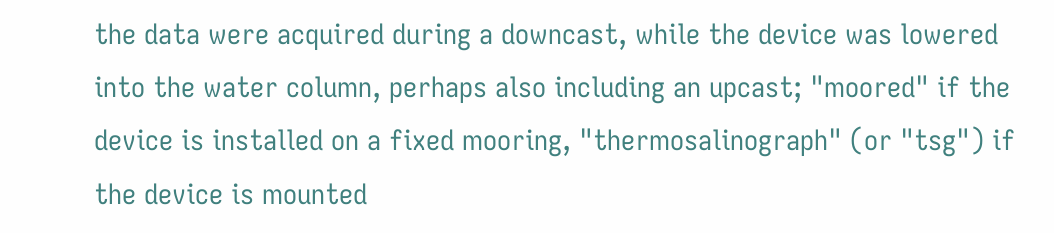the data were acquired during a downcast, while the device was lowered into the water column, perhaps also including an upcast; "moored" if the device is installed on a fixed mooring, "thermosalinograph" (or "tsg") if the device is mounted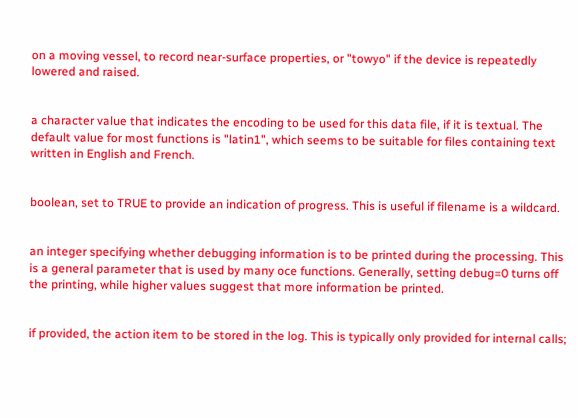on a moving vessel, to record near-surface properties, or "towyo" if the device is repeatedly lowered and raised.


a character value that indicates the encoding to be used for this data file, if it is textual. The default value for most functions is "latin1", which seems to be suitable for files containing text written in English and French.


boolean, set to TRUE to provide an indication of progress. This is useful if filename is a wildcard.


an integer specifying whether debugging information is to be printed during the processing. This is a general parameter that is used by many oce functions. Generally, setting debug=0 turns off the printing, while higher values suggest that more information be printed.


if provided, the action item to be stored in the log. This is typically only provided for internal calls;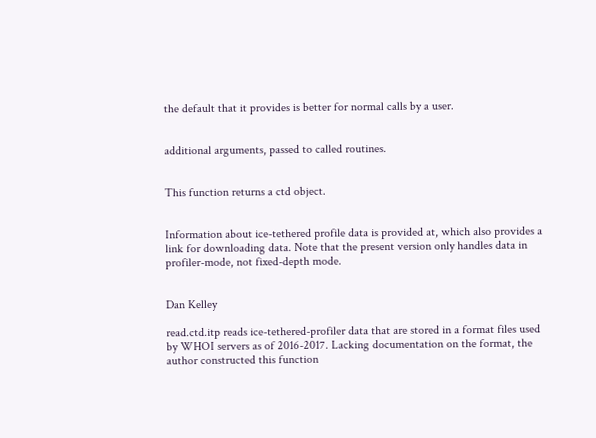the default that it provides is better for normal calls by a user.


additional arguments, passed to called routines.


This function returns a ctd object.


Information about ice-tethered profile data is provided at, which also provides a link for downloading data. Note that the present version only handles data in profiler-mode, not fixed-depth mode.


Dan Kelley

read.ctd.itp reads ice-tethered-profiler data that are stored in a format files used by WHOI servers as of 2016-2017. Lacking documentation on the format, the author constructed this function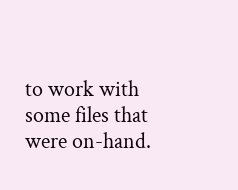to work with some files that were on-hand.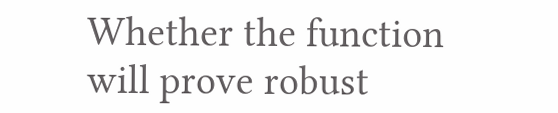Whether the function will prove robust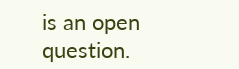is an open question.